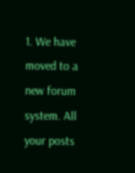1. We have moved to a new forum system. All your posts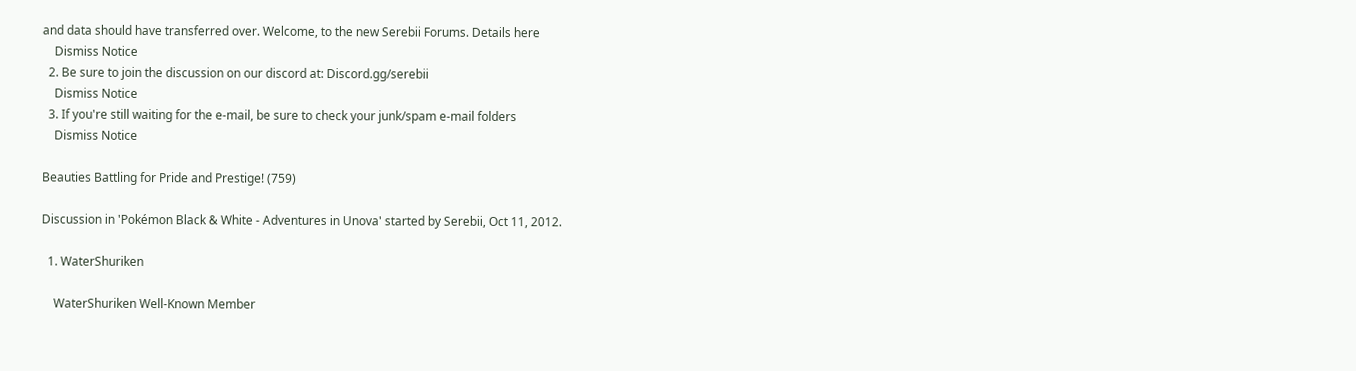and data should have transferred over. Welcome, to the new Serebii Forums. Details here
    Dismiss Notice
  2. Be sure to join the discussion on our discord at: Discord.gg/serebii
    Dismiss Notice
  3. If you're still waiting for the e-mail, be sure to check your junk/spam e-mail folders
    Dismiss Notice

Beauties Battling for Pride and Prestige! (759)

Discussion in 'Pokémon Black & White - Adventures in Unova' started by Serebii, Oct 11, 2012.

  1. WaterShuriken

    WaterShuriken Well-Known Member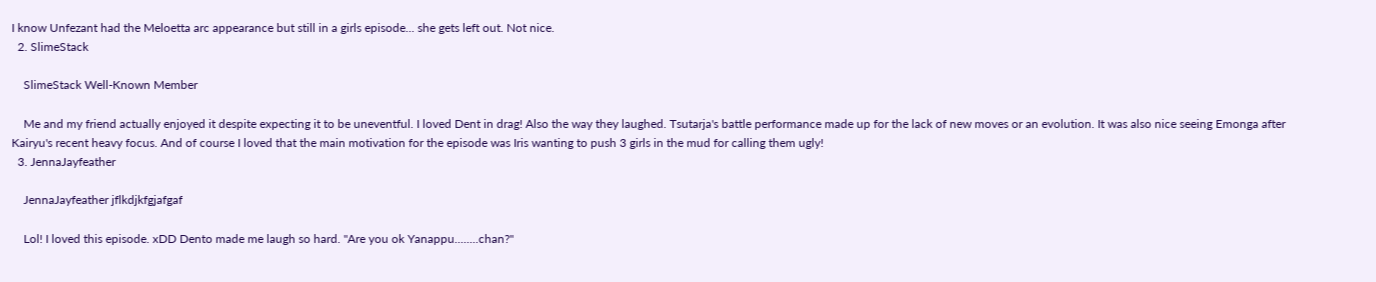I know Unfezant had the Meloetta arc appearance but still in a girls episode... she gets left out. Not nice.
  2. SlimeStack

    SlimeStack Well-Known Member

    Me and my friend actually enjoyed it despite expecting it to be uneventful. I loved Dent in drag! Also the way they laughed. Tsutarja's battle performance made up for the lack of new moves or an evolution. It was also nice seeing Emonga after Kairyu's recent heavy focus. And of course I loved that the main motivation for the episode was Iris wanting to push 3 girls in the mud for calling them ugly!
  3. JennaJayfeather

    JennaJayfeather jflkdjkfgjafgaf

    Lol! I loved this episode. xDD Dento made me laugh so hard. "Are you ok Yanappu........chan?"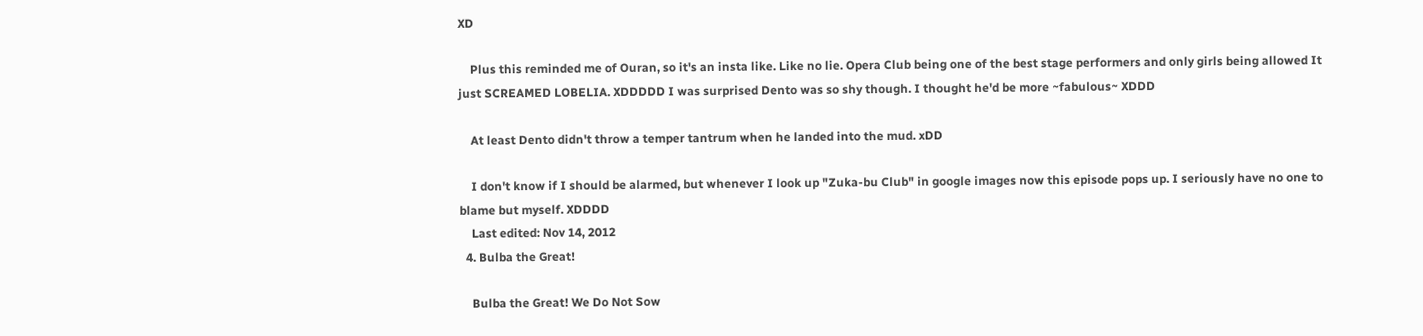XD

    Plus this reminded me of Ouran, so it's an insta like. Like no lie. Opera Club being one of the best stage performers and only girls being allowed It just SCREAMED LOBELIA. XDDDDD I was surprised Dento was so shy though. I thought he'd be more ~fabulous~ XDDD

    At least Dento didn't throw a temper tantrum when he landed into the mud. xDD

    I don't know if I should be alarmed, but whenever I look up "Zuka-bu Club" in google images now this episode pops up. I seriously have no one to blame but myself. XDDDD
    Last edited: Nov 14, 2012
  4. Bulba the Great!

    Bulba the Great! We Do Not Sow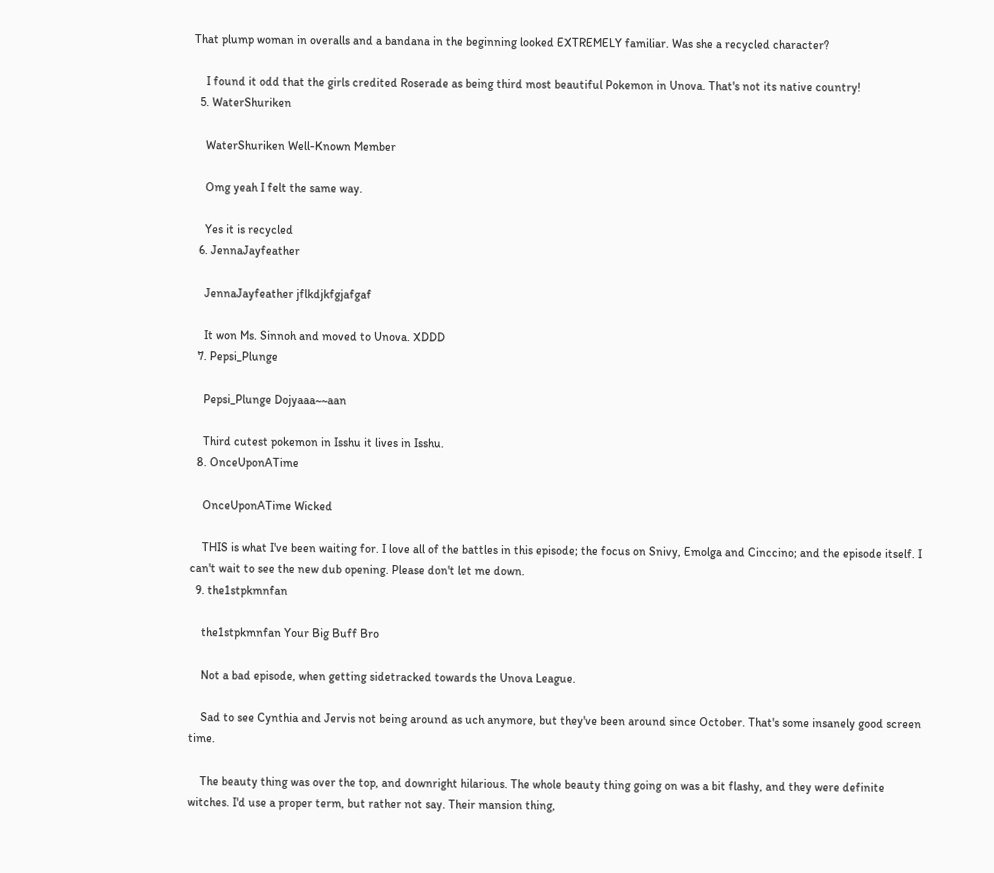That plump woman in overalls and a bandana in the beginning looked EXTREMELY familiar. Was she a recycled character?

    I found it odd that the girls credited Roserade as being third most beautiful Pokemon in Unova. That's not its native country!
  5. WaterShuriken

    WaterShuriken Well-Known Member

    Omg yeah I felt the same way.

    Yes it is recycled
  6. JennaJayfeather

    JennaJayfeather jflkdjkfgjafgaf

    It won Ms. Sinnoh and moved to Unova. XDDD
  7. Pepsi_Plunge

    Pepsi_Plunge Dojyaaa~~aan

    Third cutest pokemon in Isshu it lives in Isshu.
  8. OnceUponATime

    OnceUponATime Wicked

    THIS is what I've been waiting for. I love all of the battles in this episode; the focus on Snivy, Emolga and Cinccino; and the episode itself. I can't wait to see the new dub opening. Please don't let me down.
  9. the1stpkmnfan

    the1stpkmnfan Your Big Buff Bro

    Not a bad episode, when getting sidetracked towards the Unova League.

    Sad to see Cynthia and Jervis not being around as uch anymore, but they've been around since October. That's some insanely good screen time.

    The beauty thing was over the top, and downright hilarious. The whole beauty thing going on was a bit flashy, and they were definite witches. I'd use a proper term, but rather not say. Their mansion thing,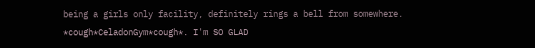being a girls only facility, definitely rings a bell from somewhere. *cough*CeladonGym*cough*. I'm SO GLAD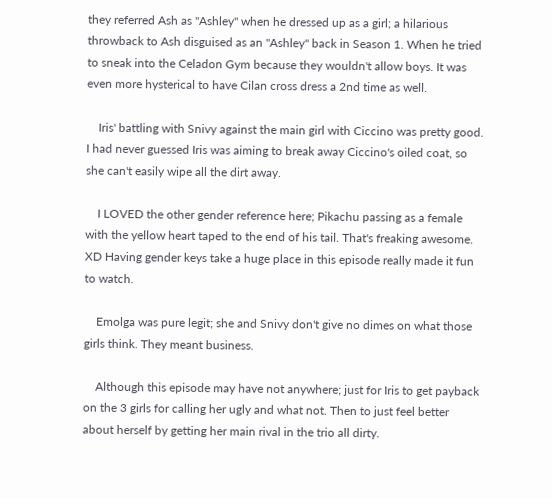they referred Ash as "Ashley" when he dressed up as a girl; a hilarious throwback to Ash disguised as an "Ashley" back in Season 1. When he tried to sneak into the Celadon Gym because they wouldn't allow boys. It was even more hysterical to have Cilan cross dress a 2nd time as well.

    Iris' battling with Snivy against the main girl with Ciccino was pretty good. I had never guessed Iris was aiming to break away Ciccino's oiled coat, so she can't easily wipe all the dirt away.

    I LOVED the other gender reference here; Pikachu passing as a female with the yellow heart taped to the end of his tail. That's freaking awesome. XD Having gender keys take a huge place in this episode really made it fun to watch.

    Emolga was pure legit; she and Snivy don't give no dimes on what those girls think. They meant business.

    Although this episode may have not anywhere; just for Iris to get payback on the 3 girls for calling her ugly and what not. Then to just feel better about herself by getting her main rival in the trio all dirty.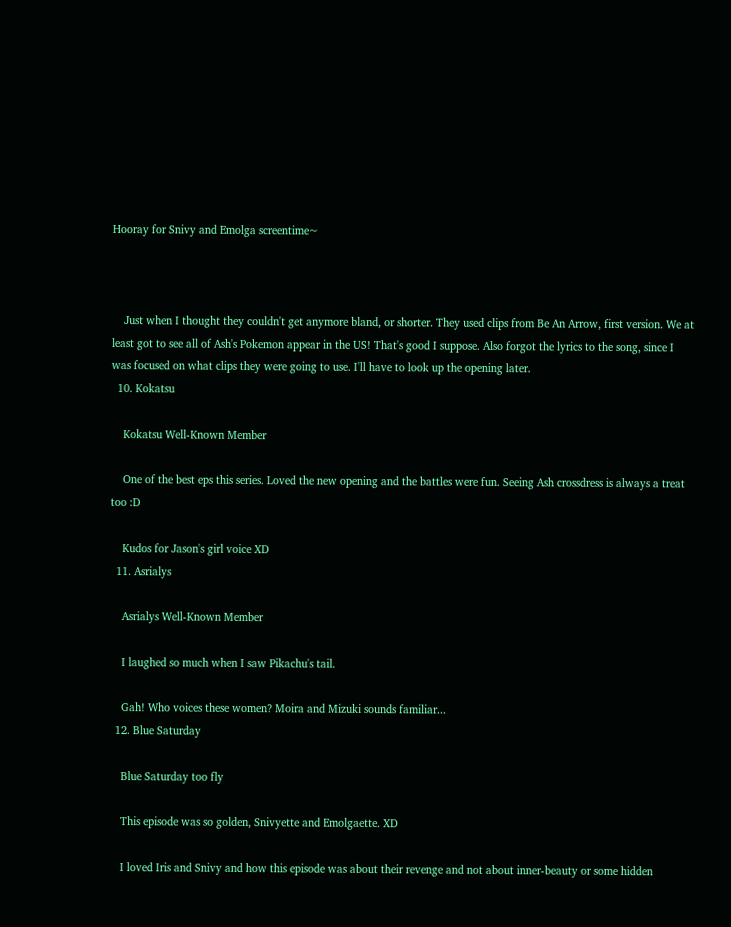Hooray for Snivy and Emolga screentime~



    Just when I thought they couldn't get anymore bland, or shorter. They used clips from Be An Arrow, first version. We at least got to see all of Ash's Pokemon appear in the US! That's good I suppose. Also forgot the lyrics to the song, since I was focused on what clips they were going to use. I'll have to look up the opening later.
  10. Kokatsu

    Kokatsu Well-Known Member

    One of the best eps this series. Loved the new opening and the battles were fun. Seeing Ash crossdress is always a treat too :D

    Kudos for Jason's girl voice XD
  11. Asrialys

    Asrialys Well-Known Member

    I laughed so much when I saw Pikachu's tail.

    Gah! Who voices these women? Moira and Mizuki sounds familiar...
  12. Blue Saturday

    Blue Saturday too fly

    This episode was so golden, Snivyette and Emolgaette. XD

    I loved Iris and Snivy and how this episode was about their revenge and not about inner-beauty or some hidden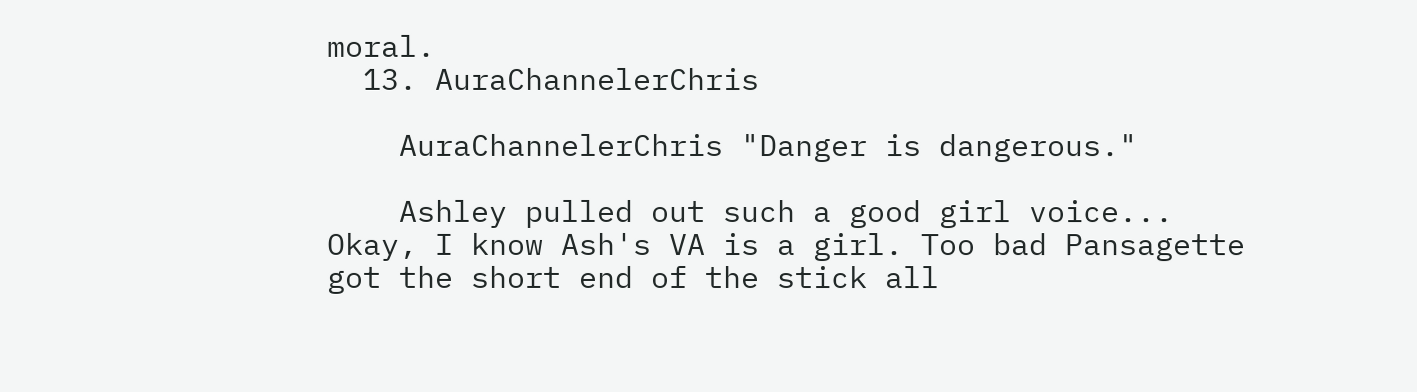moral.
  13. AuraChannelerChris

    AuraChannelerChris "Danger is dangerous."

    Ashley pulled out such a good girl voice... Okay, I know Ash's VA is a girl. Too bad Pansagette got the short end of the stick all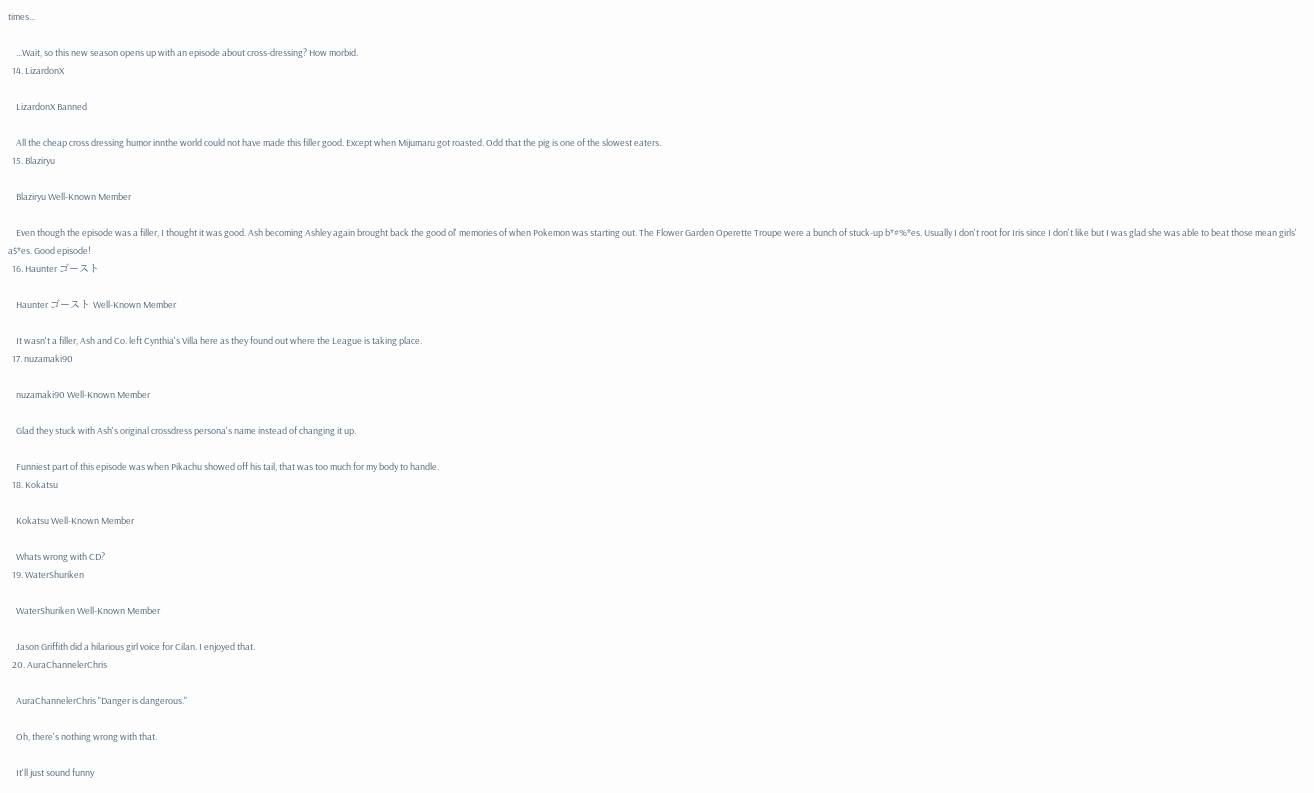times...

    ...Wait, so this new season opens up with an episode about cross-dressing? How morbid.
  14. LizardonX

    LizardonX Banned

    All the cheap cross dressing humor innthe world could not have made this filler good. Except when Mijumaru got roasted. Odd that the pig is one of the slowest eaters.
  15. Blaziryu

    Blaziryu Well-Known Member

    Even though the episode was a filler, I thought it was good. Ash becoming Ashley again brought back the good ol' memories of when Pokemon was starting out. The Flower Garden Operette Troupe were a bunch of stuck-up b*#%*es. Usually I don't root for Iris since I don't like but I was glad she was able to beat those mean girls' a$*es. Good episode!
  16. Haunter ゴースト

    Haunter ゴースト Well-Known Member

    It wasn't a filler, Ash and Co. left Cynthia's Villa here as they found out where the League is taking place.
  17. nuzamaki90

    nuzamaki90 Well-Known Member

    Glad they stuck with Ash's original crossdress persona's name instead of changing it up.

    Funniest part of this episode was when Pikachu showed off his tail, that was too much for my body to handle.
  18. Kokatsu

    Kokatsu Well-Known Member

    Whats wrong with CD?
  19. WaterShuriken

    WaterShuriken Well-Known Member

    Jason Griffith did a hilarious girl voice for Cilan. I enjoyed that.
  20. AuraChannelerChris

    AuraChannelerChris "Danger is dangerous."

    Oh, there's nothing wrong with that.

    It'll just sound funny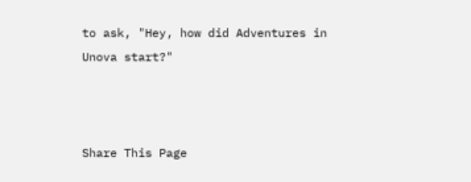to ask, "Hey, how did Adventures in Unova start?"



Share This Page